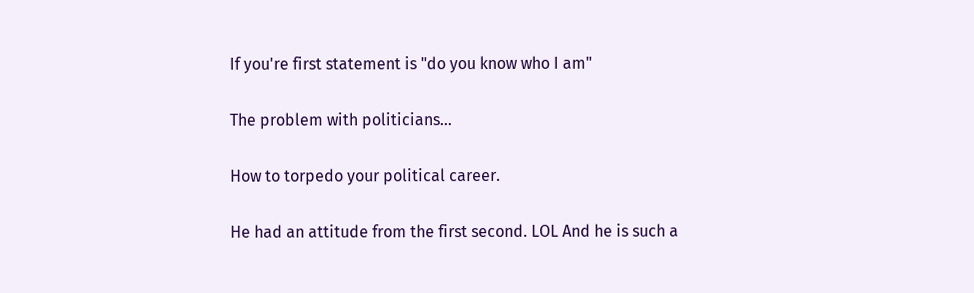If you're first statement is "do you know who I am"

The problem with politicians…

How to torpedo your political career.

He had an attitude from the first second. LOL And he is such a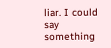liar. I could say something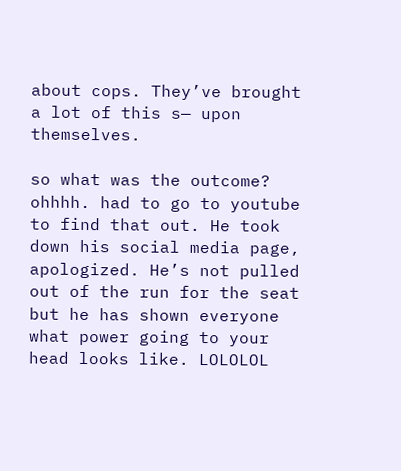about cops. They’ve brought a lot of this s— upon themselves.

so what was the outcome? ohhhh. had to go to youtube to find that out. He took down his social media page, apologized. He’s not pulled out of the run for the seat but he has shown everyone what power going to your head looks like. LOLOLOL